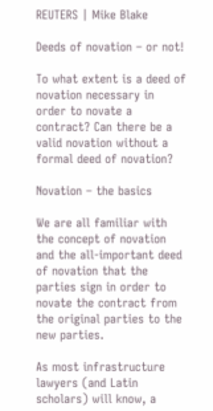REUTERS | Mike Blake

Deeds of novation – or not!

To what extent is a deed of novation necessary in order to novate a contract? Can there be a valid novation without a formal deed of novation?

Novation – the basics

We are all familiar with the concept of novation and the all-important deed of novation that the parties sign in order to novate the contract from the original parties to the new parties.

As most infrastructure lawyers (and Latin scholars) will know, a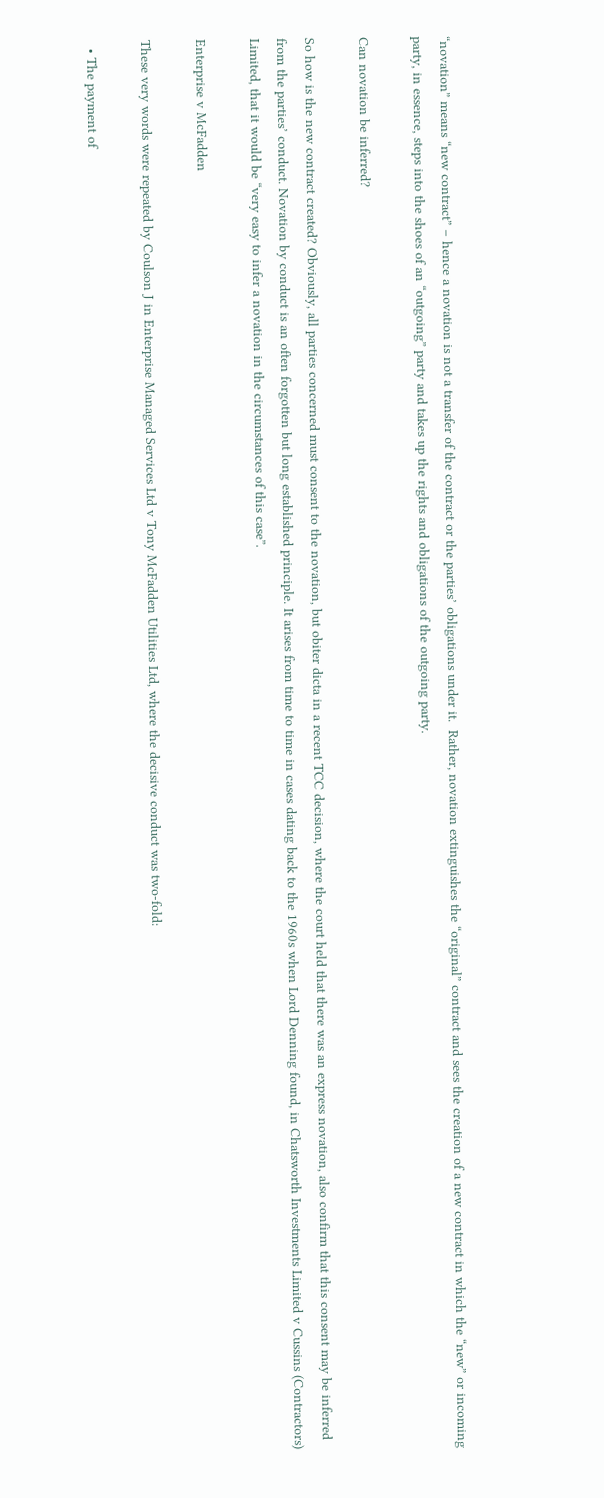“novation” means “new contract” – hence a novation is not a transfer of the contract or the parties’ obligations under it.  Rather, novation extinguishes the “original” contract and sees the creation of a new contract in which the “new” or incoming party, in essence, steps into the shoes of an “outgoing” party and takes up the rights and obligations of the outgoing party.

Can novation be inferred?

So how is the new contract created? Obviously, all parties concerned must consent to the novation, but obiter dicta in a recent TCC decision, where the court held that there was an express novation, also confirm that this consent may be inferred from the parties’ conduct. Novation by conduct is an often forgotten but long established principle. It arises from time to time in cases dating back to the 1960s when Lord Denning found, in Chatsworth Investments Limited v Cussins (Contractors) Limited, that it would be “very easy to infer a novation in the circumstances of this case”.

Enterprise v McFadden

These very words were repeated by Coulson J in Enterprise Managed Services Ltd v Tony McFadden Utilities Ltd, where the decisive conduct was two-fold:

  • The payment of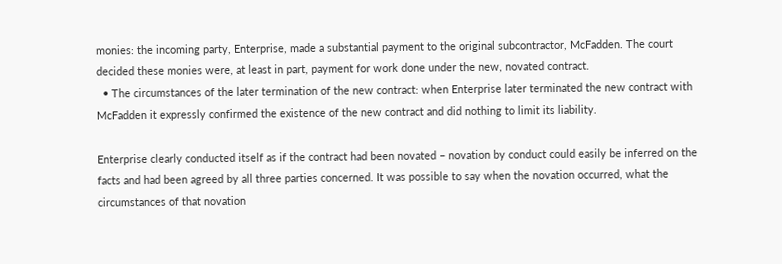monies: the incoming party, Enterprise, made a substantial payment to the original subcontractor, McFadden. The court decided these monies were, at least in part, payment for work done under the new, novated contract.
  • The circumstances of the later termination of the new contract: when Enterprise later terminated the new contract with McFadden it expressly confirmed the existence of the new contract and did nothing to limit its liability.

Enterprise clearly conducted itself as if the contract had been novated – novation by conduct could easily be inferred on the facts and had been agreed by all three parties concerned. It was possible to say when the novation occurred, what the circumstances of that novation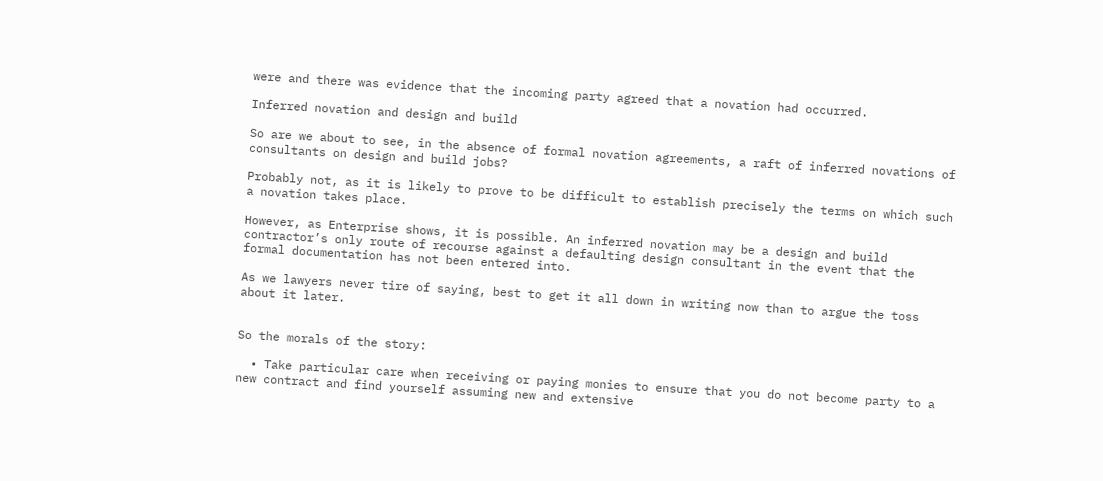were and there was evidence that the incoming party agreed that a novation had occurred.

Inferred novation and design and build

So are we about to see, in the absence of formal novation agreements, a raft of inferred novations of consultants on design and build jobs?

Probably not, as it is likely to prove to be difficult to establish precisely the terms on which such a novation takes place.

However, as Enterprise shows, it is possible. An inferred novation may be a design and build contractor’s only route of recourse against a defaulting design consultant in the event that the formal documentation has not been entered into.

As we lawyers never tire of saying, best to get it all down in writing now than to argue the toss about it later.


So the morals of the story:

  • Take particular care when receiving or paying monies to ensure that you do not become party to a new contract and find yourself assuming new and extensive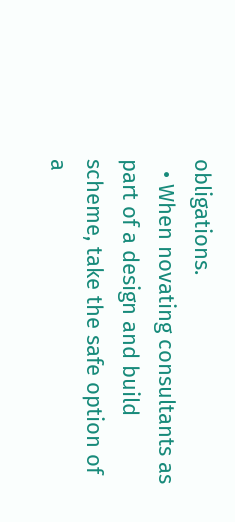obligations.
  • When novating consultants as part of a design and build scheme, take the safe option of a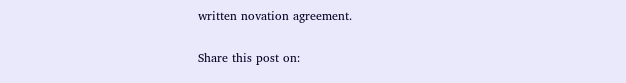written novation agreement.

Share this post on: